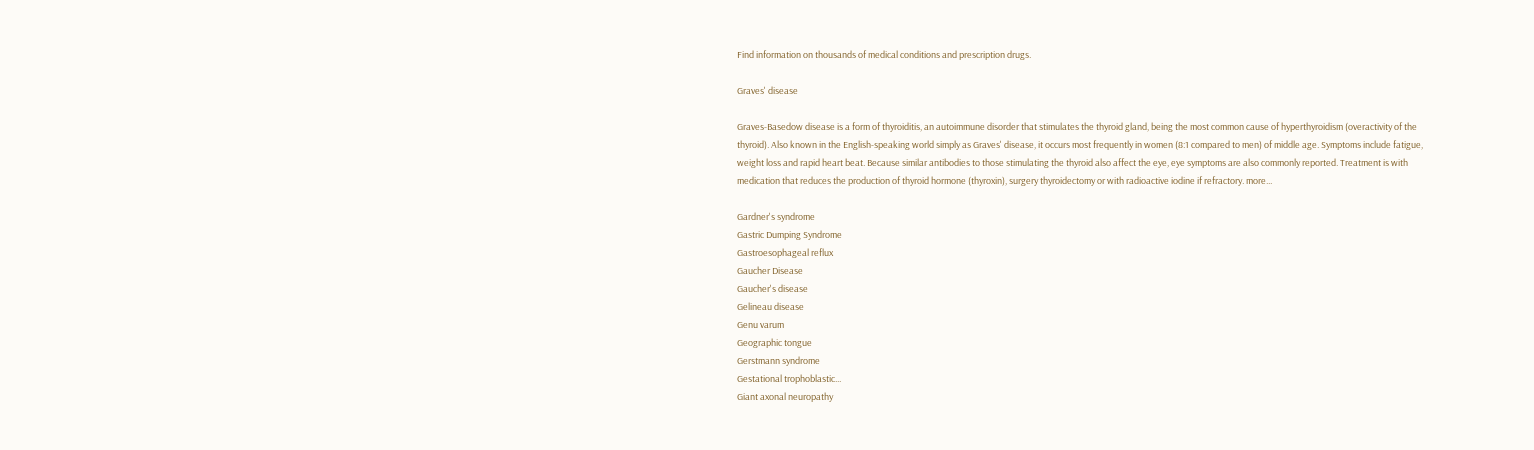Find information on thousands of medical conditions and prescription drugs.

Graves' disease

Graves-Basedow disease is a form of thyroiditis, an autoimmune disorder that stimulates the thyroid gland, being the most common cause of hyperthyroidism (overactivity of the thyroid). Also known in the English-speaking world simply as Graves' disease, it occurs most frequently in women (8:1 compared to men) of middle age. Symptoms include fatigue, weight loss and rapid heart beat. Because similar antibodies to those stimulating the thyroid also affect the eye, eye symptoms are also commonly reported. Treatment is with medication that reduces the production of thyroid hormone (thyroxin), surgery thyroidectomy or with radioactive iodine if refractory. more...

Gardner's syndrome
Gastric Dumping Syndrome
Gastroesophageal reflux
Gaucher Disease
Gaucher's disease
Gelineau disease
Genu varum
Geographic tongue
Gerstmann syndrome
Gestational trophoblastic...
Giant axonal neuropathy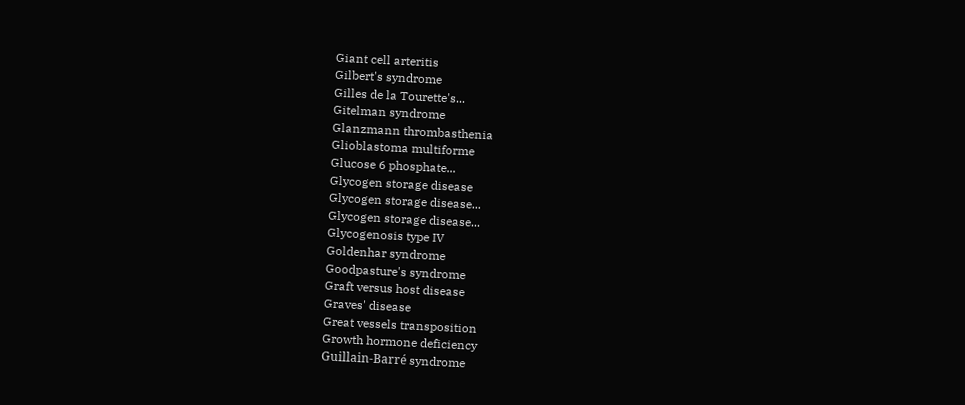Giant cell arteritis
Gilbert's syndrome
Gilles de la Tourette's...
Gitelman syndrome
Glanzmann thrombasthenia
Glioblastoma multiforme
Glucose 6 phosphate...
Glycogen storage disease
Glycogen storage disease...
Glycogen storage disease...
Glycogenosis type IV
Goldenhar syndrome
Goodpasture's syndrome
Graft versus host disease
Graves' disease
Great vessels transposition
Growth hormone deficiency
Guillain-Barré syndrome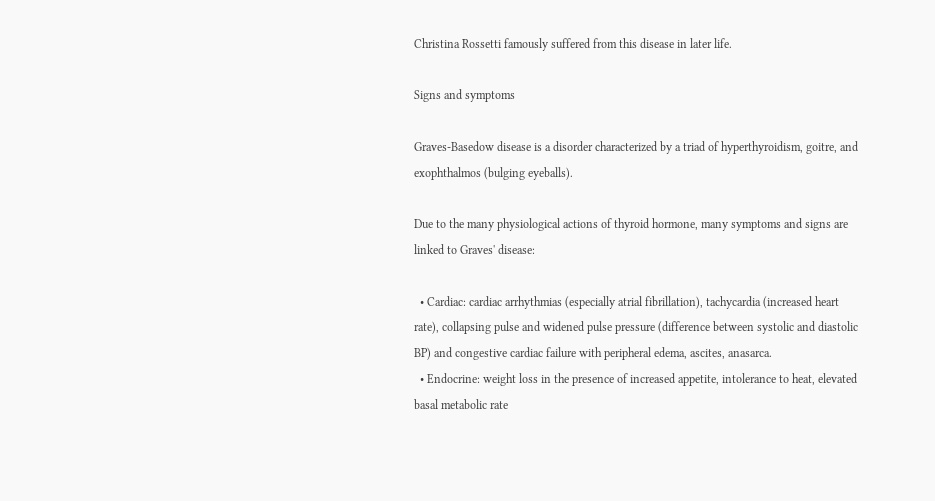Christina Rossetti famously suffered from this disease in later life.

Signs and symptoms

Graves-Basedow disease is a disorder characterized by a triad of hyperthyroidism, goitre, and exophthalmos (bulging eyeballs).

Due to the many physiological actions of thyroid hormone, many symptoms and signs are linked to Graves' disease:

  • Cardiac: cardiac arrhythmias (especially atrial fibrillation), tachycardia (increased heart rate), collapsing pulse and widened pulse pressure (difference between systolic and diastolic BP) and congestive cardiac failure with peripheral edema, ascites, anasarca.
  • Endocrine: weight loss in the presence of increased appetite, intolerance to heat, elevated basal metabolic rate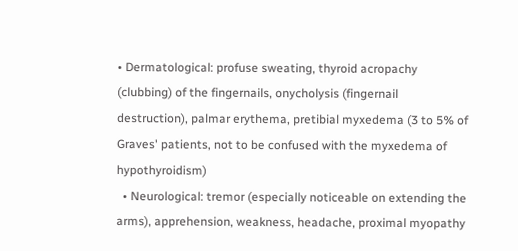• Dermatological: profuse sweating, thyroid acropachy (clubbing) of the fingernails, onycholysis (fingernail destruction), palmar erythema, pretibial myxedema (3 to 5% of Graves' patients, not to be confused with the myxedema of hypothyroidism)
  • Neurological: tremor (especially noticeable on extending the arms), apprehension, weakness, headache, proximal myopathy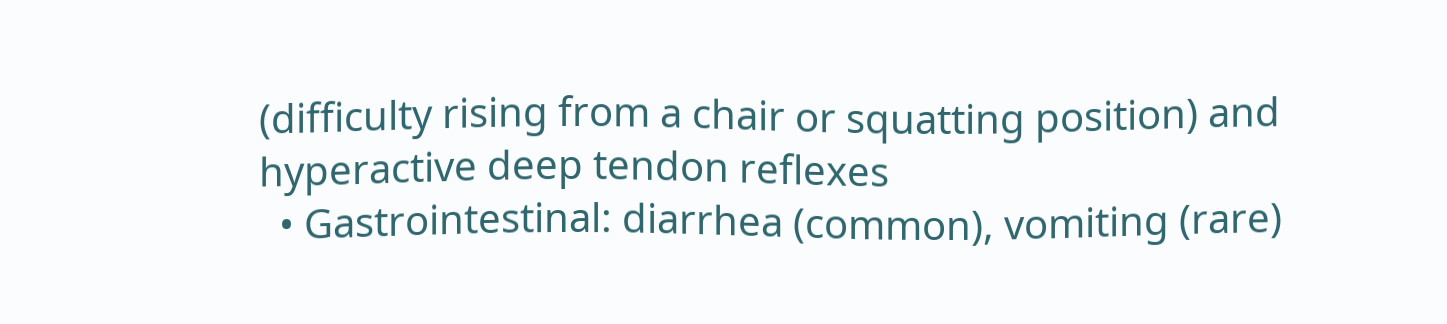(difficulty rising from a chair or squatting position) and hyperactive deep tendon reflexes
  • Gastrointestinal: diarrhea (common), vomiting (rare)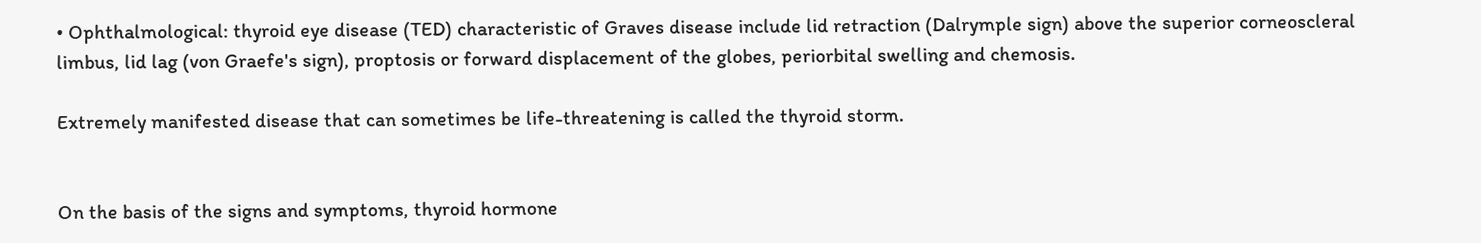• Ophthalmological: thyroid eye disease (TED) characteristic of Graves disease include lid retraction (Dalrymple sign) above the superior corneoscleral limbus, lid lag (von Graefe's sign), proptosis or forward displacement of the globes, periorbital swelling and chemosis.

Extremely manifested disease that can sometimes be life-threatening is called the thyroid storm.


On the basis of the signs and symptoms, thyroid hormone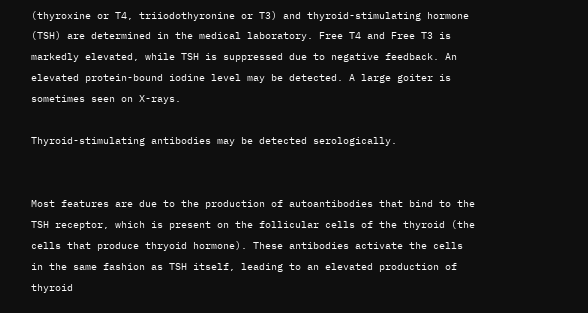(thyroxine or T4, triiodothyronine or T3) and thyroid-stimulating hormone (TSH) are determined in the medical laboratory. Free T4 and Free T3 is markedly elevated, while TSH is suppressed due to negative feedback. An elevated protein-bound iodine level may be detected. A large goiter is sometimes seen on X-rays.

Thyroid-stimulating antibodies may be detected serologically.


Most features are due to the production of autoantibodies that bind to the TSH receptor, which is present on the follicular cells of the thyroid (the cells that produce thryoid hormone). These antibodies activate the cells in the same fashion as TSH itself, leading to an elevated production of thyroid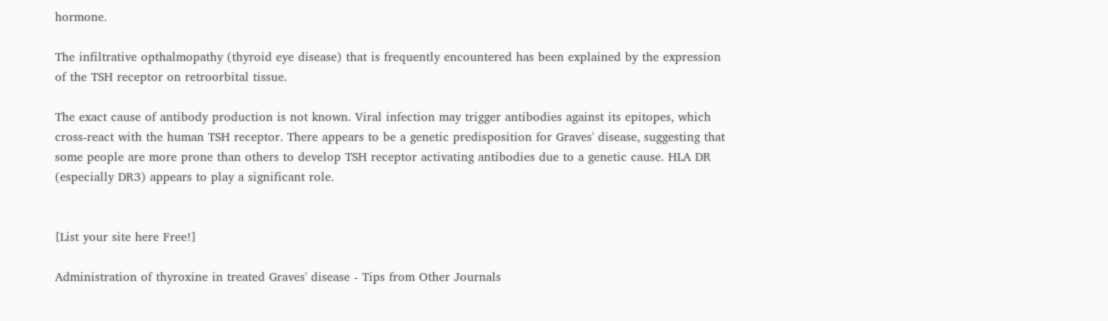hormone.

The infiltrative opthalmopathy (thyroid eye disease) that is frequently encountered has been explained by the expression of the TSH receptor on retroorbital tissue.

The exact cause of antibody production is not known. Viral infection may trigger antibodies against its epitopes, which cross-react with the human TSH receptor. There appears to be a genetic predisposition for Graves' disease, suggesting that some people are more prone than others to develop TSH receptor activating antibodies due to a genetic cause. HLA DR (especially DR3) appears to play a significant role.


[List your site here Free!]

Administration of thyroxine in treated Graves' disease - Tips from Other Journals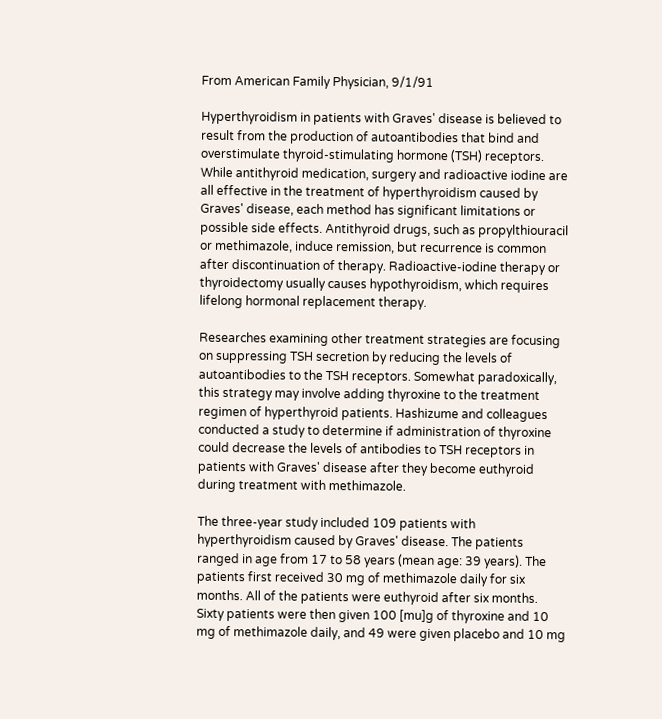From American Family Physician, 9/1/91

Hyperthyroidism in patients with Graves' disease is believed to result from the production of autoantibodies that bind and overstimulate thyroid-stimulating hormone (TSH) receptors. While antithyroid medication, surgery and radioactive iodine are all effective in the treatment of hyperthyroidism caused by Graves' disease, each method has significant limitations or possible side effects. Antithyroid drugs, such as propylthiouracil or methimazole, induce remission, but recurrence is common after discontinuation of therapy. Radioactive-iodine therapy or thyroidectomy usually causes hypothyroidism, which requires lifelong hormonal replacement therapy.

Researches examining other treatment strategies are focusing on suppressing TSH secretion by reducing the levels of autoantibodies to the TSH receptors. Somewhat paradoxically, this strategy may involve adding thyroxine to the treatment regimen of hyperthyroid patients. Hashizume and colleagues conducted a study to determine if administration of thyroxine could decrease the levels of antibodies to TSH receptors in patients with Graves' disease after they become euthyroid during treatment with methimazole.

The three-year study included 109 patients with hyperthyroidism caused by Graves' disease. The patients ranged in age from 17 to 58 years (mean age: 39 years). The patients first received 30 mg of methimazole daily for six months. All of the patients were euthyroid after six months. Sixty patients were then given 100 [mu]g of thyroxine and 10 mg of methimazole daily, and 49 were given placebo and 10 mg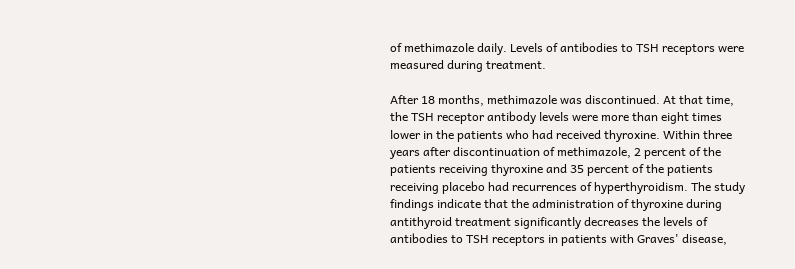of methimazole daily. Levels of antibodies to TSH receptors were measured during treatment.

After 18 months, methimazole was discontinued. At that time, the TSH receptor antibody levels were more than eight times lower in the patients who had received thyroxine. Within three years after discontinuation of methimazole, 2 percent of the patients receiving thyroxine and 35 percent of the patients receiving placebo had recurrences of hyperthyroidism. The study findings indicate that the administration of thyroxine during antithyroid treatment significantly decreases the levels of antibodies to TSH receptors in patients with Graves' disease,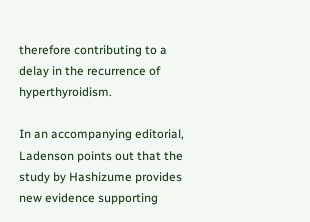therefore contributing to a delay in the recurrence of hyperthyroidism.

In an accompanying editorial, Ladenson points out that the study by Hashizume provides new evidence supporting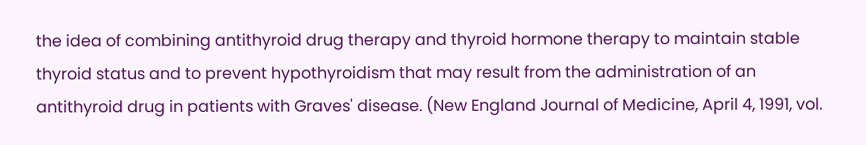the idea of combining antithyroid drug therapy and thyroid hormone therapy to maintain stable thyroid status and to prevent hypothyroidism that may result from the administration of an antithyroid drug in patients with Graves' disease. (New England Journal of Medicine, April 4, 1991, vol.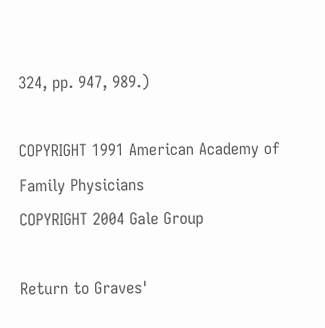324, pp. 947, 989.)

COPYRIGHT 1991 American Academy of Family Physicians
COPYRIGHT 2004 Gale Group

Return to Graves'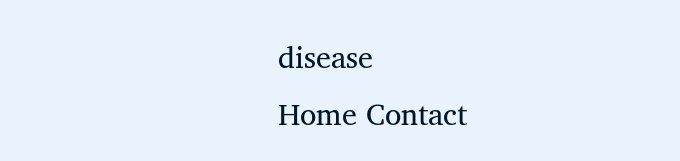disease
Home Contact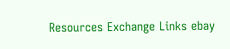Resources Exchange Links ebay